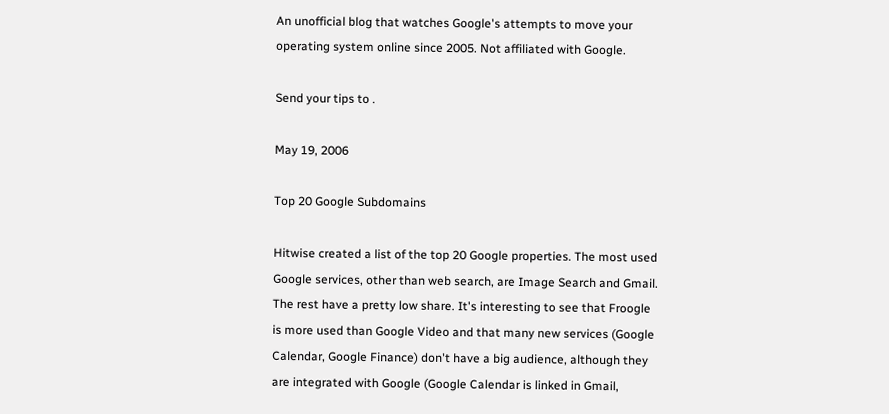An unofficial blog that watches Google's attempts to move your operating system online since 2005. Not affiliated with Google.

Send your tips to .

May 19, 2006

Top 20 Google Subdomains

Hitwise created a list of the top 20 Google properties. The most used Google services, other than web search, are Image Search and Gmail. The rest have a pretty low share. It's interesting to see that Froogle is more used than Google Video and that many new services (Google Calendar, Google Finance) don't have a big audience, although they are integrated with Google (Google Calendar is linked in Gmail,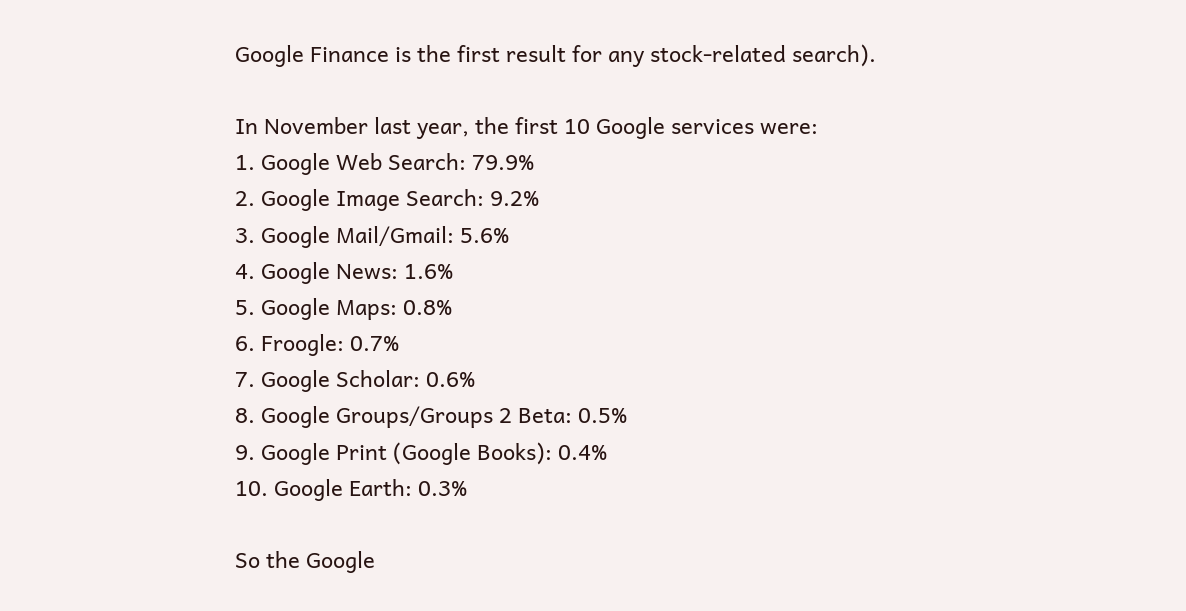Google Finance is the first result for any stock-related search).

In November last year, the first 10 Google services were:
1. Google Web Search: 79.9%
2. Google Image Search: 9.2%
3. Google Mail/Gmail: 5.6%
4. Google News: 1.6%
5. Google Maps: 0.8%
6. Froogle: 0.7%
7. Google Scholar: 0.6%
8. Google Groups/Groups 2 Beta: 0.5%
9. Google Print (Google Books): 0.4%
10. Google Earth: 0.3%

So the Google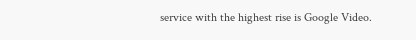service with the highest rise is Google Video.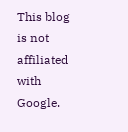This blog is not affiliated with Google.